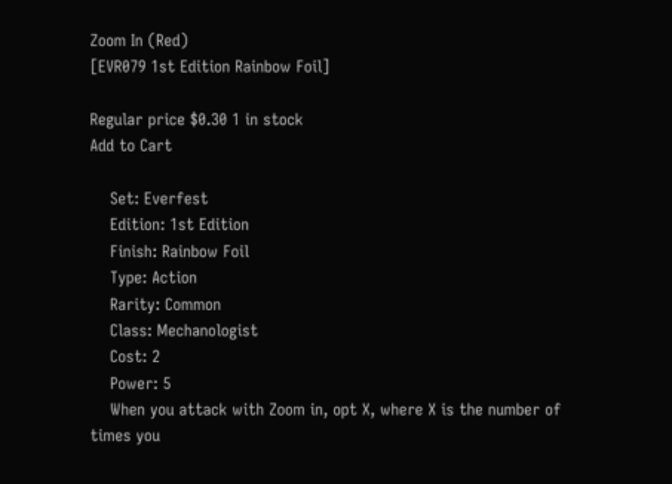Zoom In (Red)
[EVR079 1st Edition Rainbow Foil]

Regular price $0.30 1 in stock
Add to Cart

    Set: Everfest
    Edition: 1st Edition
    Finish: Rainbow Foil
    Type: Action
    Rarity: Common
    Class: Mechanologist
    Cost: 2
    Power: 5
    When you attack with Zoom in, opt X, where X is the number of times you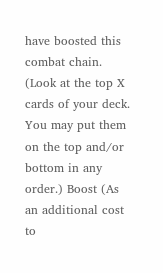have boosted this combat chain. (Look at the top X cards of your deck. You may put them on the top and/or bottom in any order.) Boost (As an additional cost to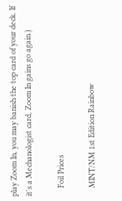play Zoom In, you may banish the top card of your deck. If it's a Mechanologist card, Zoom In gains go again.)

    Foil Prices

    MINT/NM 1st Edition Rainbow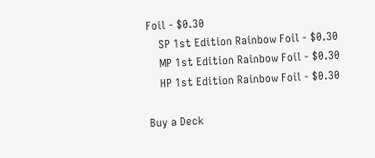Foil - $0.30
    SP 1st Edition Rainbow Foil - $0.30
    MP 1st Edition Rainbow Foil - $0.30
    HP 1st Edition Rainbow Foil - $0.30

Buy a Deck